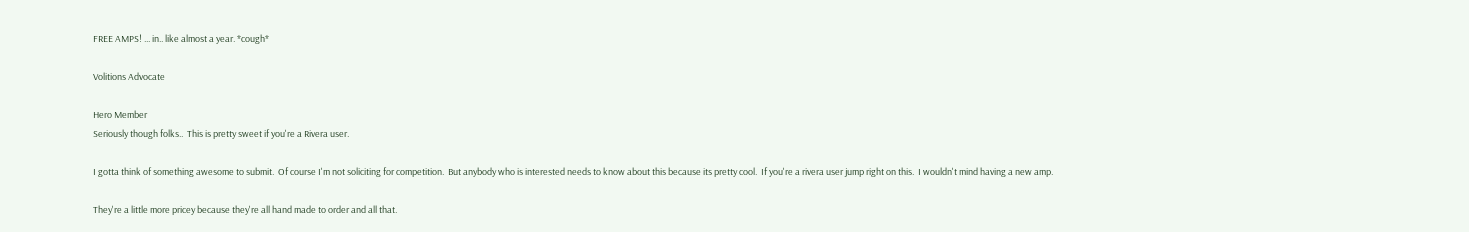FREE AMPS! ... in.. like almost a year. *cough*

Volitions Advocate

Hero Member
Seriously though folks..  This is pretty sweet if you're a Rivera user.

I gotta think of something awesome to submit.  Of course I'm not soliciting for competition.  But anybody who is interested needs to know about this because its pretty cool.  If you're a rivera user jump right on this.  I wouldn't mind having a new amp.

They're a little more pricey because they're all hand made to order and all that.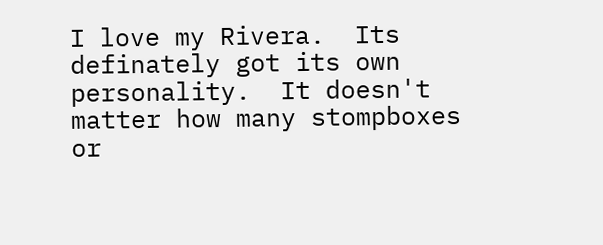I love my Rivera.  Its definately got its own personality.  It doesn't matter how many stompboxes or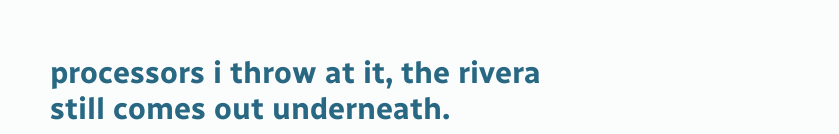processors i throw at it, the rivera still comes out underneath.